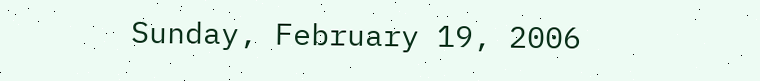Sunday, February 19, 2006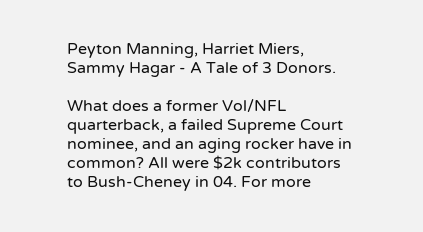Peyton Manning, Harriet Miers, Sammy Hagar - A Tale of 3 Donors.

What does a former Vol/NFL quarterback, a failed Supreme Court nominee, and an aging rocker have in common? All were $2k contributors to Bush-Cheney in 04. For more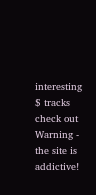interesting $ tracks check out Warning - the site is addictive!